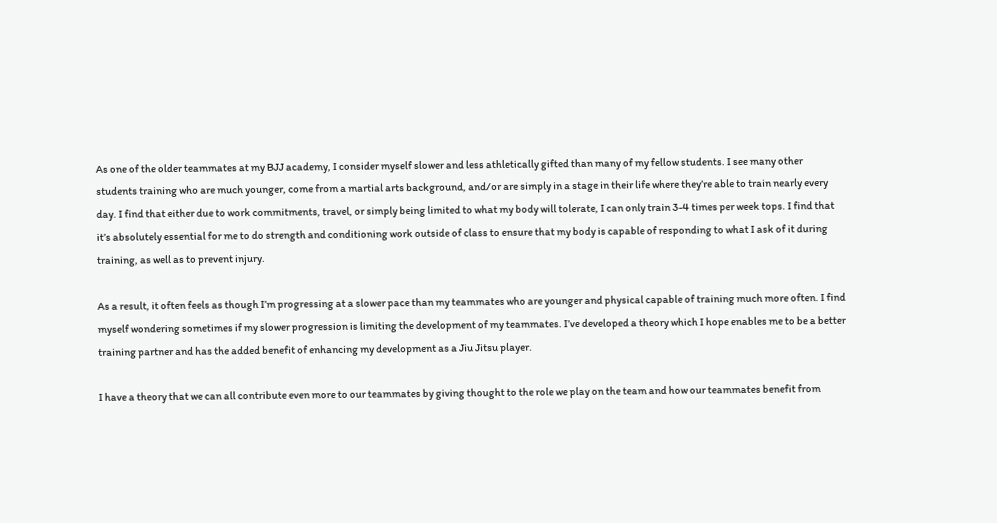As one of the older teammates at my BJJ academy, I consider myself slower and less athletically gifted than many of my fellow students. I see many other students training who are much younger, come from a martial arts background, and/or are simply in a stage in their life where they’re able to train nearly every day. I find that either due to work commitments, travel, or simply being limited to what my body will tolerate, I can only train 3-4 times per week tops. I find that it’s absolutely essential for me to do strength and conditioning work outside of class to ensure that my body is capable of responding to what I ask of it during training, as well as to prevent injury.

As a result, it often feels as though I’m progressing at a slower pace than my teammates who are younger and physical capable of training much more often. I find myself wondering sometimes if my slower progression is limiting the development of my teammates. I’ve developed a theory which I hope enables me to be a better training partner and has the added benefit of enhancing my development as a Jiu Jitsu player.

I have a theory that we can all contribute even more to our teammates by giving thought to the role we play on the team and how our teammates benefit from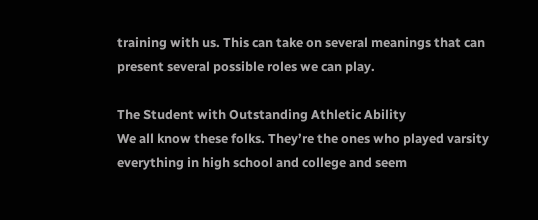training with us. This can take on several meanings that can present several possible roles we can play.

The Student with Outstanding Athletic Ability
We all know these folks. They’re the ones who played varsity everything in high school and college and seem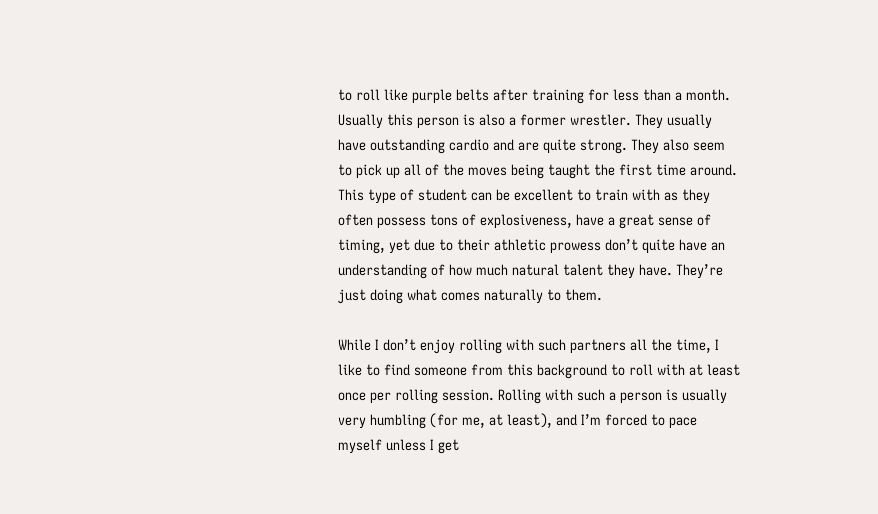to roll like purple belts after training for less than a month. Usually this person is also a former wrestler. They usually have outstanding cardio and are quite strong. They also seem to pick up all of the moves being taught the first time around. This type of student can be excellent to train with as they often possess tons of explosiveness, have a great sense of timing, yet due to their athletic prowess don’t quite have an understanding of how much natural talent they have. They’re just doing what comes naturally to them.

While I don’t enjoy rolling with such partners all the time, I like to find someone from this background to roll with at least once per rolling session. Rolling with such a person is usually very humbling (for me, at least), and I’m forced to pace myself unless I get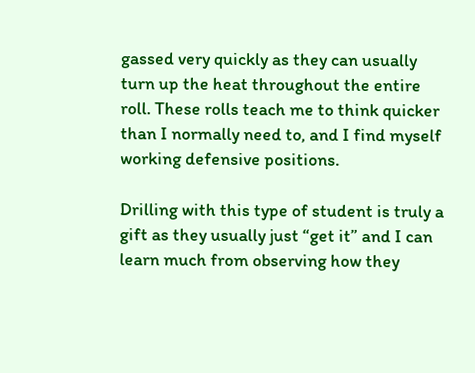gassed very quickly as they can usually turn up the heat throughout the entire roll. These rolls teach me to think quicker than I normally need to, and I find myself working defensive positions.

Drilling with this type of student is truly a gift as they usually just “get it” and I can learn much from observing how they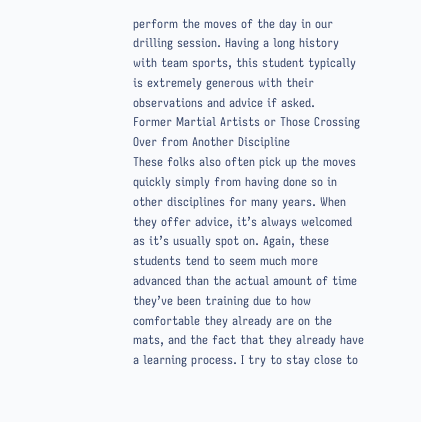perform the moves of the day in our drilling session. Having a long history with team sports, this student typically is extremely generous with their observations and advice if asked.
Former Martial Artists or Those Crossing Over from Another Discipline
These folks also often pick up the moves quickly simply from having done so in other disciplines for many years. When they offer advice, it’s always welcomed as it’s usually spot on. Again, these students tend to seem much more advanced than the actual amount of time they’ve been training due to how comfortable they already are on the mats, and the fact that they already have a learning process. I try to stay close to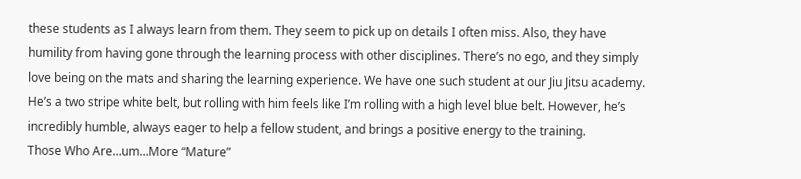these students as I always learn from them. They seem to pick up on details I often miss. Also, they have humility from having gone through the learning process with other disciplines. There’s no ego, and they simply love being on the mats and sharing the learning experience. We have one such student at our Jiu Jitsu academy. He’s a two stripe white belt, but rolling with him feels like I’m rolling with a high level blue belt. However, he’s incredibly humble, always eager to help a fellow student, and brings a positive energy to the training.
Those Who Are…um…More “Mature”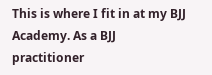This is where I fit in at my BJJ Academy. As a BJJ practitioner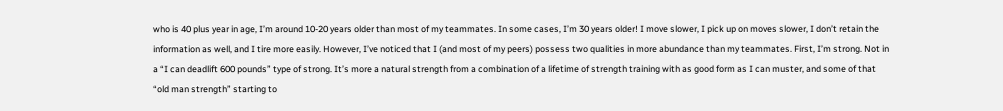who is 40 plus year in age, I’m around 10-20 years older than most of my teammates. In some cases, I’m 30 years older! I move slower, I pick up on moves slower, I don’t retain the information as well, and I tire more easily. However, I’ve noticed that I (and most of my peers) possess two qualities in more abundance than my teammates. First, I’m strong. Not in a “I can deadlift 600 pounds” type of strong. It’s more a natural strength from a combination of a lifetime of strength training with as good form as I can muster, and some of that “old man strength” starting to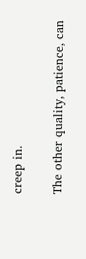creep in.

The other quality, patience, can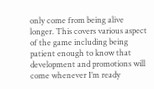only come from being alive longer. This covers various aspect of the game including being patient enough to know that development and promotions will come whenever I’m ready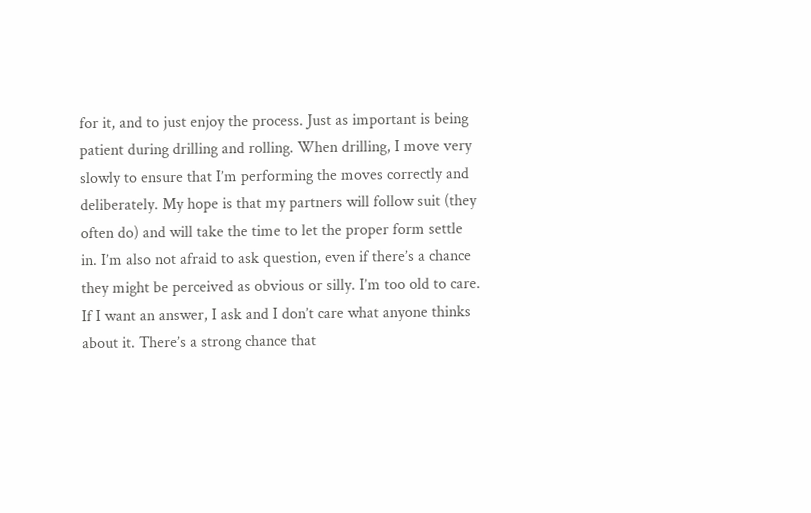for it, and to just enjoy the process. Just as important is being patient during drilling and rolling. When drilling, I move very slowly to ensure that I’m performing the moves correctly and deliberately. My hope is that my partners will follow suit (they often do) and will take the time to let the proper form settle in. I’m also not afraid to ask question, even if there’s a chance they might be perceived as obvious or silly. I’m too old to care. If I want an answer, I ask and I don’t care what anyone thinks about it. There’s a strong chance that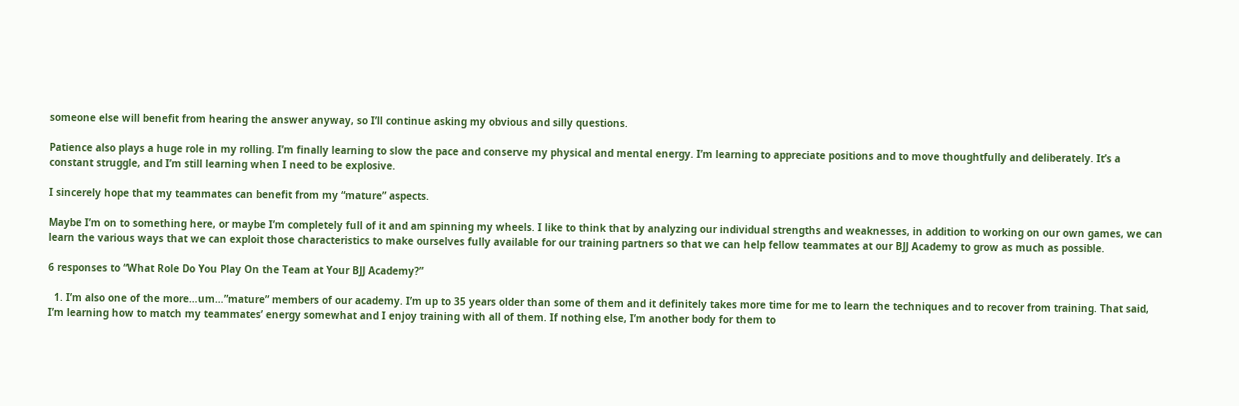someone else will benefit from hearing the answer anyway, so I’ll continue asking my obvious and silly questions.

Patience also plays a huge role in my rolling. I’m finally learning to slow the pace and conserve my physical and mental energy. I’m learning to appreciate positions and to move thoughtfully and deliberately. It’s a constant struggle, and I’m still learning when I need to be explosive.

I sincerely hope that my teammates can benefit from my “mature” aspects.

Maybe I’m on to something here, or maybe I’m completely full of it and am spinning my wheels. I like to think that by analyzing our individual strengths and weaknesses, in addition to working on our own games, we can learn the various ways that we can exploit those characteristics to make ourselves fully available for our training partners so that we can help fellow teammates at our BJJ Academy to grow as much as possible.

6 responses to “What Role Do You Play On the Team at Your BJJ Academy?”

  1. I’m also one of the more…um…”mature” members of our academy. I’m up to 35 years older than some of them and it definitely takes more time for me to learn the techniques and to recover from training. That said, I’m learning how to match my teammates’ energy somewhat and I enjoy training with all of them. If nothing else, I’m another body for them to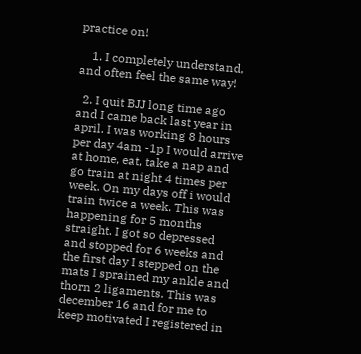practice on!

    1. I completely understand, and often feel the same way!

  2. I quit BJJ long time ago and I came back last year in april. I was working 8 hours per day 4am -1p I would arrive at home, eat, take a nap and go train at night 4 times per week. On my days off i would train twice a week. This was happening for 5 months straight. I got so depressed and stopped for 6 weeks and the first day I stepped on the mats I sprained my ankle and thorn 2 ligaments. This was december 16 and for me to keep motivated I registered in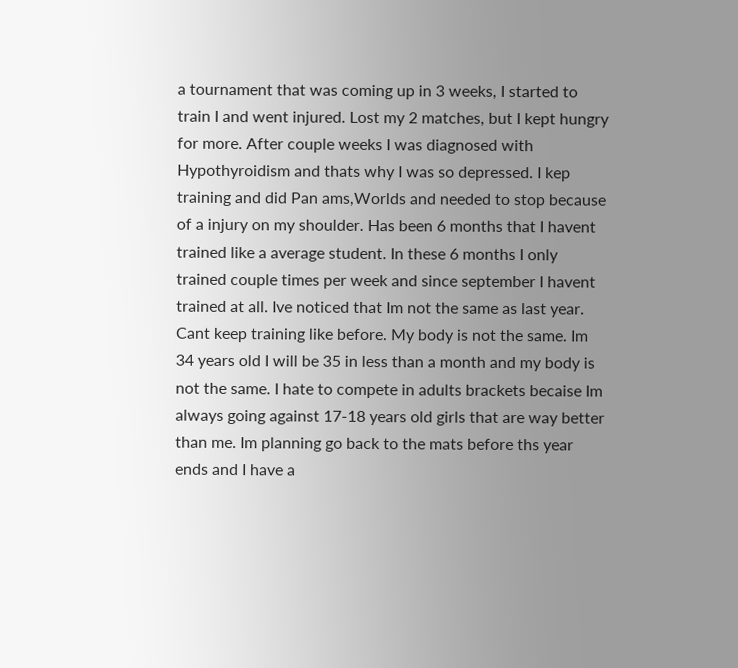a tournament that was coming up in 3 weeks, I started to train I and went injured. Lost my 2 matches, but I kept hungry for more. After couple weeks I was diagnosed with Hypothyroidism and thats why I was so depressed. I kep training and did Pan ams,Worlds and needed to stop because of a injury on my shoulder. Has been 6 months that I havent trained like a average student. In these 6 months I only trained couple times per week and since september I havent trained at all. Ive noticed that Im not the same as last year. Cant keep training like before. My body is not the same. Im 34 years old I will be 35 in less than a month and my body is not the same. I hate to compete in adults brackets becaise Im always going against 17-18 years old girls that are way better than me. Im planning go back to the mats before ths year ends and I have a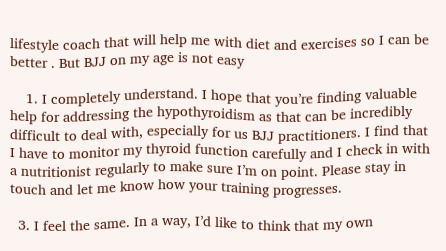lifestyle coach that will help me with diet and exercises so I can be better . But BJJ on my age is not easy

    1. I completely understand. I hope that you’re finding valuable help for addressing the hypothyroidism as that can be incredibly difficult to deal with, especially for us BJJ practitioners. I find that I have to monitor my thyroid function carefully and I check in with a nutritionist regularly to make sure I’m on point. Please stay in touch and let me know how your training progresses.

  3. I feel the same. In a way, I’d like to think that my own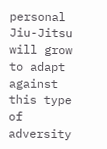personal Jiu-Jitsu will grow to adapt against this type of adversity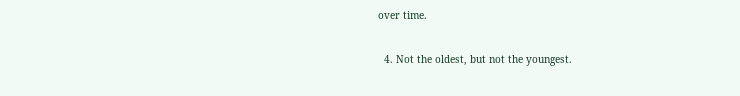over time.

  4. Not the oldest, but not the youngest.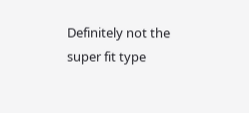Definitely not the super fit type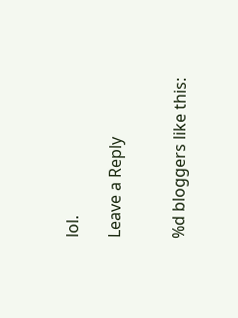lol.

Leave a Reply


%d bloggers like this: